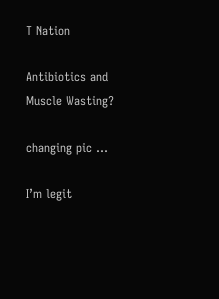T Nation

Antibiotics and Muscle Wasting?

changing pic …

I’m legit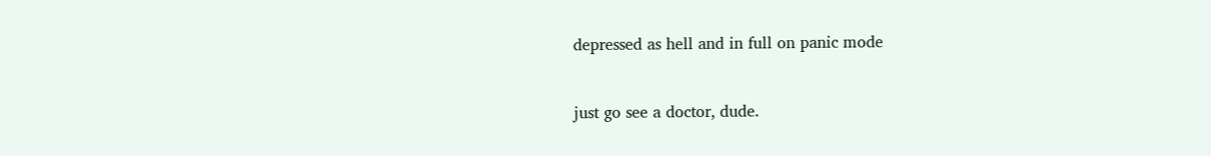depressed as hell and in full on panic mode


just go see a doctor, dude.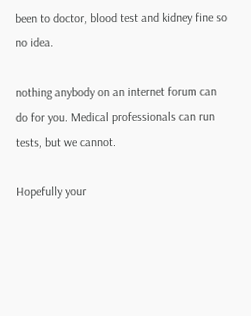been to doctor, blood test and kidney fine so no idea.

nothing anybody on an internet forum can do for you. Medical professionals can run tests, but we cannot.

Hopefully your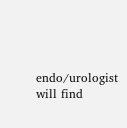endo/urologist will find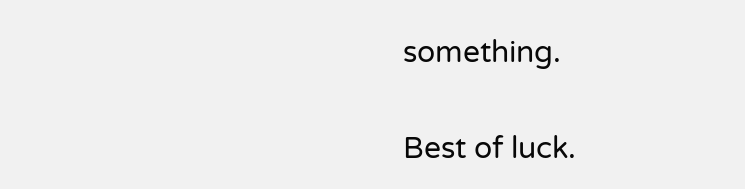something.

Best of luck.